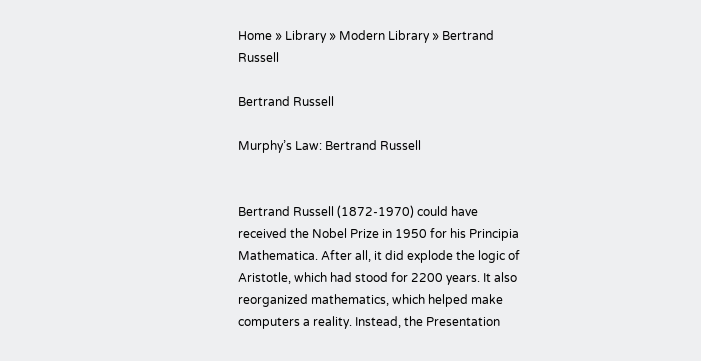Home » Library » Modern Library » Bertrand Russell

Bertrand Russell

Murphy’s Law: Bertrand Russell


Bertrand Russell (1872-1970) could have received the Nobel Prize in 1950 for his Principia Mathematica. After all, it did explode the logic of Aristotle, which had stood for 2200 years. It also reorganized mathematics, which helped make computers a reality. Instead, the Presentation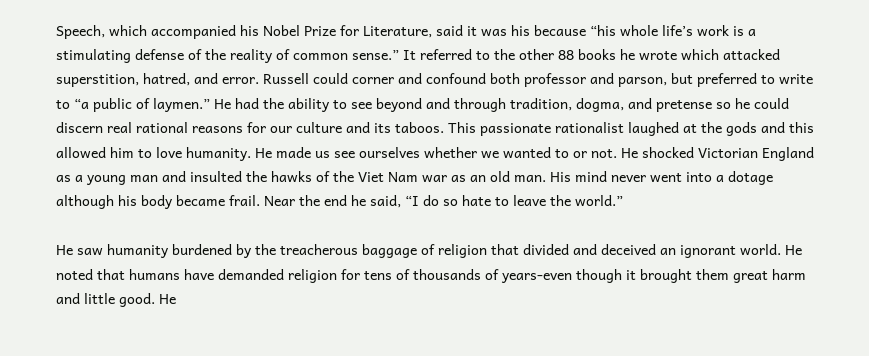Speech, which accompanied his Nobel Prize for Literature, said it was his because “his whole life’s work is a stimulating defense of the reality of common sense.” It referred to the other 88 books he wrote which attacked superstition, hatred, and error. Russell could corner and confound both professor and parson, but preferred to write to “a public of laymen.” He had the ability to see beyond and through tradition, dogma, and pretense so he could discern real rational reasons for our culture and its taboos. This passionate rationalist laughed at the gods and this allowed him to love humanity. He made us see ourselves whether we wanted to or not. He shocked Victorian England as a young man and insulted the hawks of the Viet Nam war as an old man. His mind never went into a dotage although his body became frail. Near the end he said, “I do so hate to leave the world.”

He saw humanity burdened by the treacherous baggage of religion that divided and deceived an ignorant world. He noted that humans have demanded religion for tens of thousands of years-even though it brought them great harm and little good. He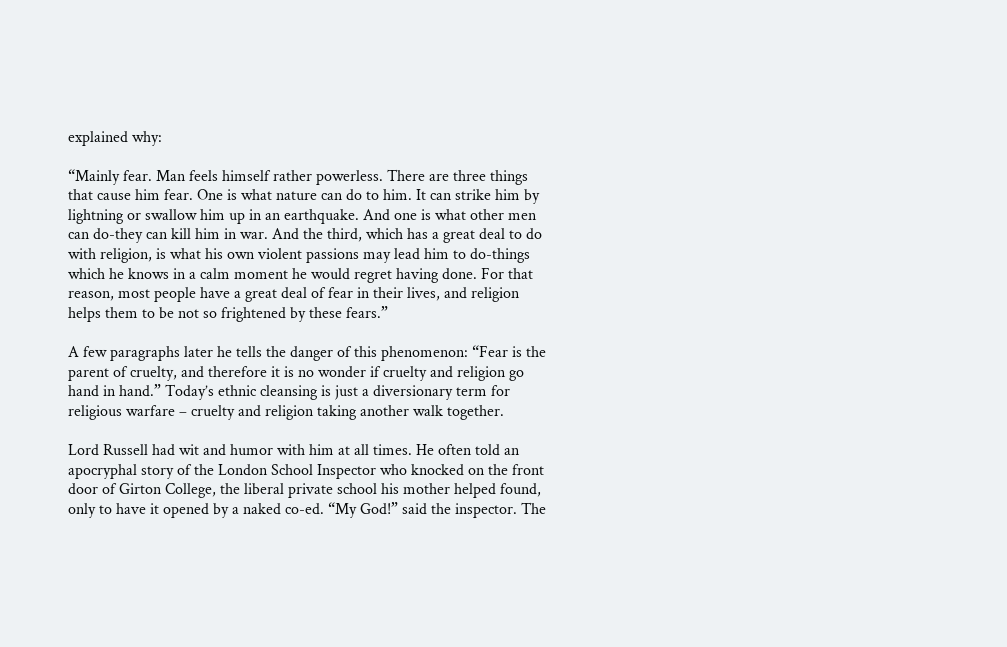explained why:

“Mainly fear. Man feels himself rather powerless. There are three things that cause him fear. One is what nature can do to him. It can strike him by lightning or swallow him up in an earthquake. And one is what other men can do-they can kill him in war. And the third, which has a great deal to do with religion, is what his own violent passions may lead him to do-things which he knows in a calm moment he would regret having done. For that reason, most people have a great deal of fear in their lives, and religion helps them to be not so frightened by these fears.”

A few paragraphs later he tells the danger of this phenomenon: “Fear is the parent of cruelty, and therefore it is no wonder if cruelty and religion go hand in hand.” Today’s ethnic cleansing is just a diversionary term for religious warfare – cruelty and religion taking another walk together.

Lord Russell had wit and humor with him at all times. He often told an apocryphal story of the London School Inspector who knocked on the front door of Girton College, the liberal private school his mother helped found, only to have it opened by a naked co-ed. “My God!” said the inspector. The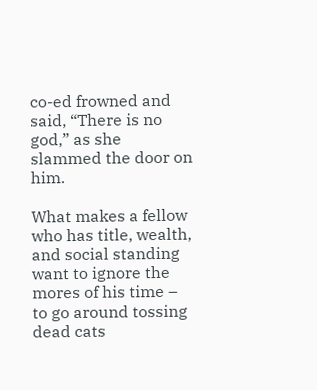co-ed frowned and said, “There is no god,” as she slammed the door on him.

What makes a fellow who has title, wealth, and social standing want to ignore the mores of his time – to go around tossing dead cats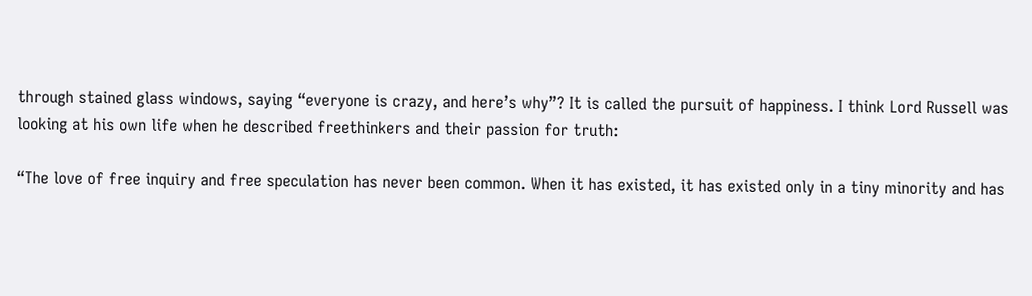through stained glass windows, saying “everyone is crazy, and here’s why”? It is called the pursuit of happiness. I think Lord Russell was looking at his own life when he described freethinkers and their passion for truth:

“The love of free inquiry and free speculation has never been common. When it has existed, it has existed only in a tiny minority and has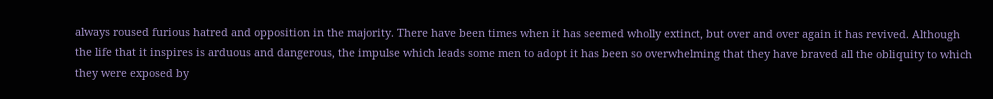always roused furious hatred and opposition in the majority. There have been times when it has seemed wholly extinct, but over and over again it has revived. Although the life that it inspires is arduous and dangerous, the impulse which leads some men to adopt it has been so overwhelming that they have braved all the obliquity to which they were exposed by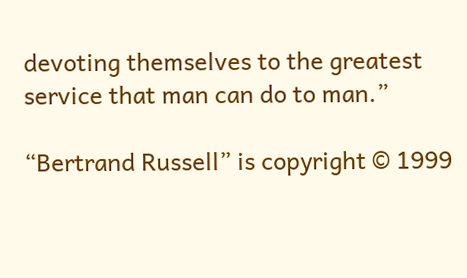devoting themselves to the greatest service that man can do to man.”

“Bertrand Russell” is copyright © 1999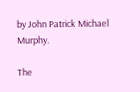by John Patrick Michael Murphy.

The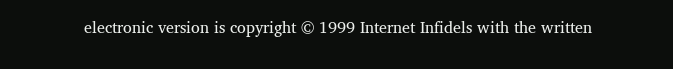electronic version is copyright © 1999 Internet Infidels with the written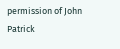permission of John Patrick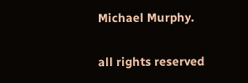Michael Murphy.

all rights reserved